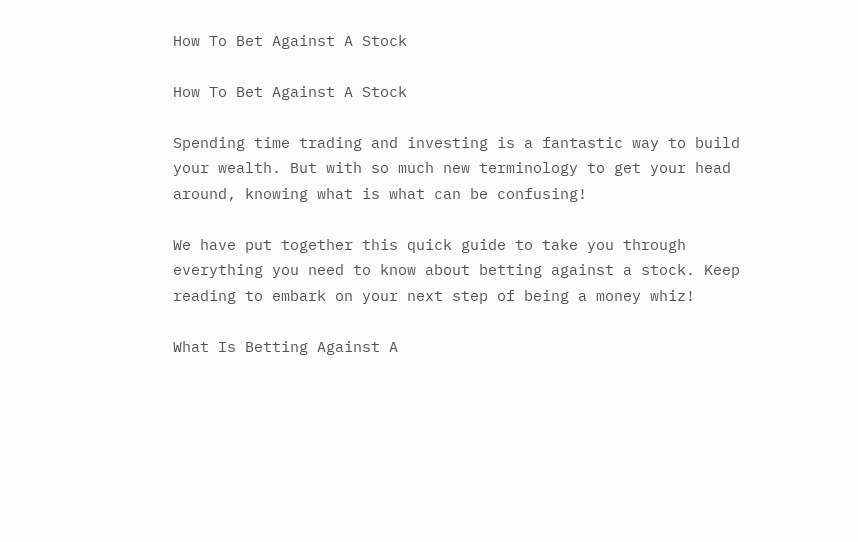How To Bet Against A Stock

How To Bet Against A Stock

Spending time trading and investing is a fantastic way to build your wealth. But with so much new terminology to get your head around, knowing what is what can be confusing!

We have put together this quick guide to take you through everything you need to know about betting against a stock. Keep reading to embark on your next step of being a money whiz!

What Is Betting Against A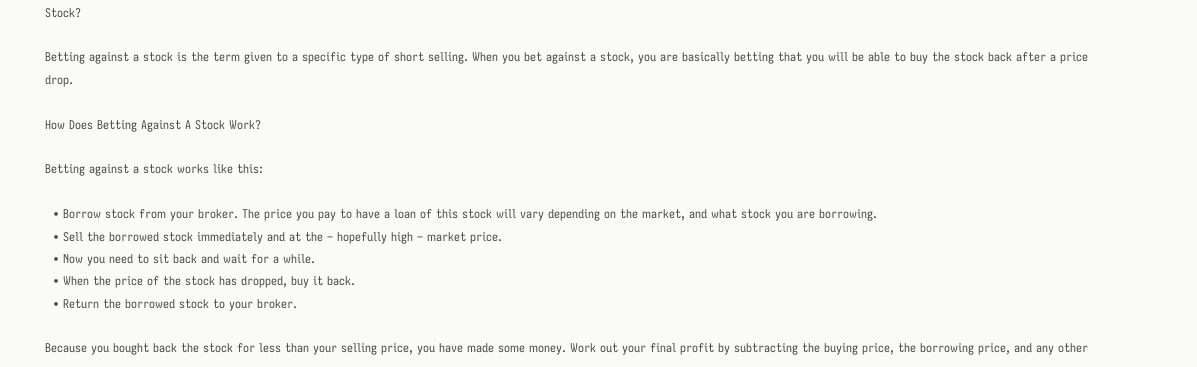Stock?

Betting against a stock is the term given to a specific type of short selling. When you bet against a stock, you are basically betting that you will be able to buy the stock back after a price drop.

How Does Betting Against A Stock Work?

Betting against a stock works like this:

  • Borrow stock from your broker. The price you pay to have a loan of this stock will vary depending on the market, and what stock you are borrowing.
  • Sell the borrowed stock immediately and at the – hopefully high – market price.
  • Now you need to sit back and wait for a while.
  • When the price of the stock has dropped, buy it back.
  • Return the borrowed stock to your broker.

Because you bought back the stock for less than your selling price, you have made some money. Work out your final profit by subtracting the buying price, the borrowing price, and any other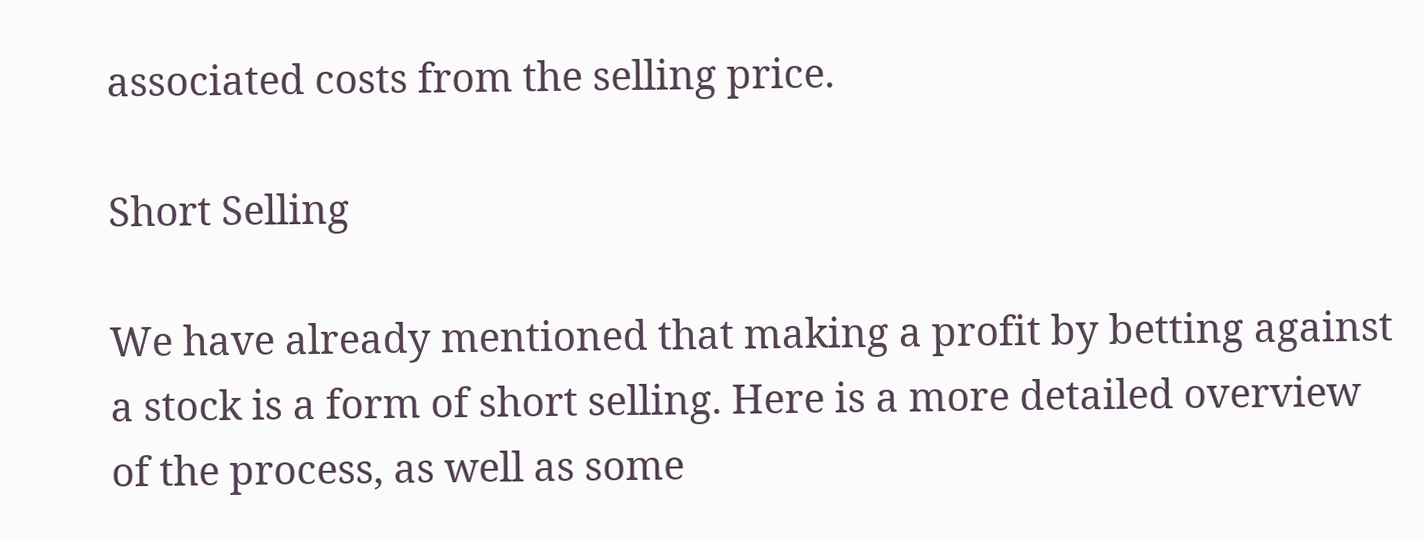associated costs from the selling price.

Short Selling

We have already mentioned that making a profit by betting against a stock is a form of short selling. Here is a more detailed overview of the process, as well as some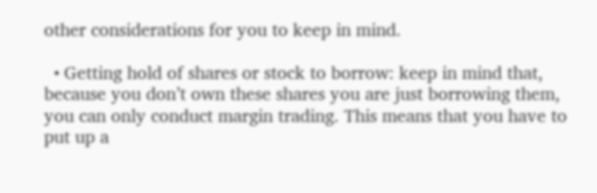other considerations for you to keep in mind.

  • Getting hold of shares or stock to borrow: keep in mind that, because you don’t own these shares you are just borrowing them, you can only conduct margin trading. This means that you have to put up a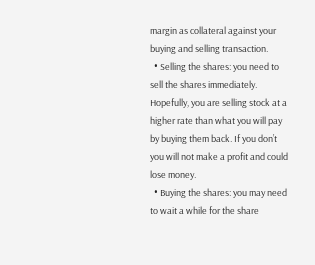margin as collateral against your buying and selling transaction.
  • Selling the shares: you need to sell the shares immediately. Hopefully, you are selling stock at a higher rate than what you will pay by buying them back. If you don’t you will not make a profit and could lose money.
  • Buying the shares: you may need to wait a while for the share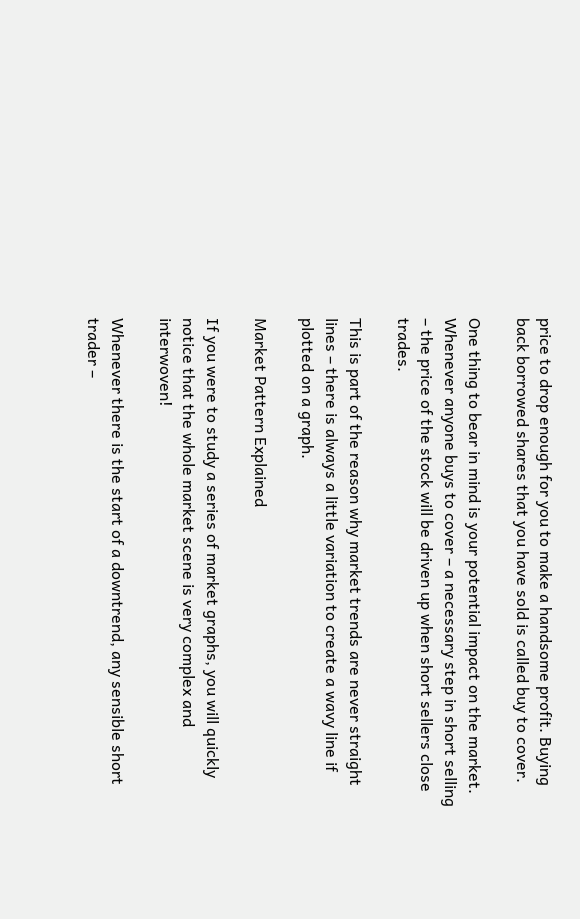price to drop enough for you to make a handsome profit. Buying back borrowed shares that you have sold is called buy to cover.

One thing to bear in mind is your potential impact on the market. Whenever anyone buys to cover – a necessary step in short selling – the price of the stock will be driven up when short sellers close trades.

This is part of the reason why market trends are never straight lines – there is always a little variation to create a wavy line if plotted on a graph.

Market Pattern Explained

If you were to study a series of market graphs, you will quickly notice that the whole market scene is very complex and interwoven!

Whenever there is the start of a downtrend, any sensible short trader –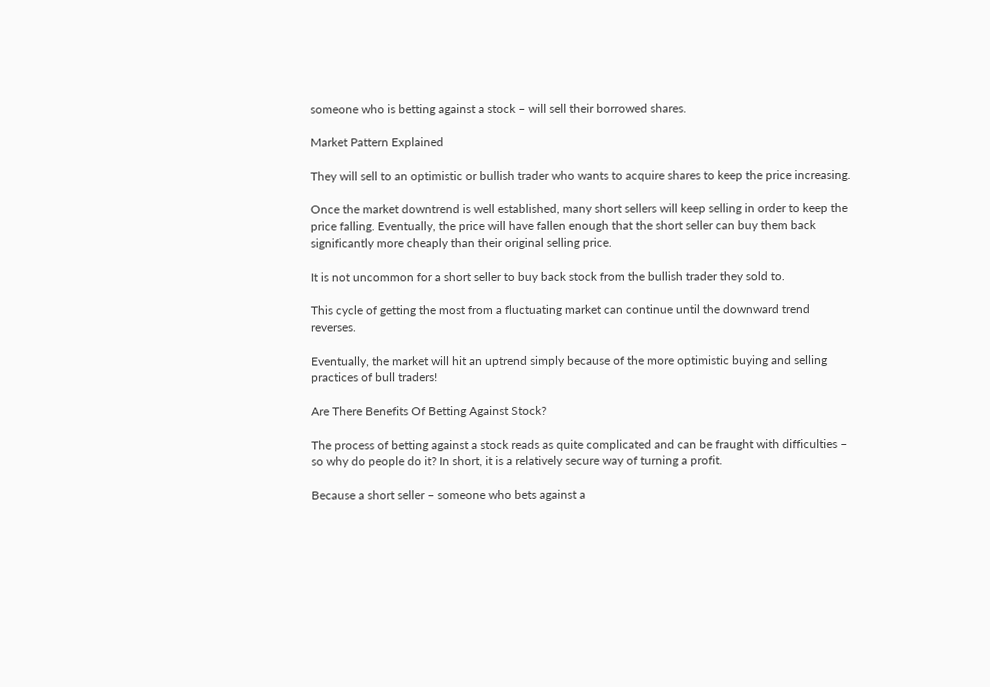someone who is betting against a stock – will sell their borrowed shares.

Market Pattern Explained

They will sell to an optimistic or bullish trader who wants to acquire shares to keep the price increasing.

Once the market downtrend is well established, many short sellers will keep selling in order to keep the price falling. Eventually, the price will have fallen enough that the short seller can buy them back significantly more cheaply than their original selling price.

It is not uncommon for a short seller to buy back stock from the bullish trader they sold to.

This cycle of getting the most from a fluctuating market can continue until the downward trend reverses.

Eventually, the market will hit an uptrend simply because of the more optimistic buying and selling practices of bull traders!

Are There Benefits Of Betting Against Stock?

The process of betting against a stock reads as quite complicated and can be fraught with difficulties – so why do people do it? In short, it is a relatively secure way of turning a profit.

Because a short seller – someone who bets against a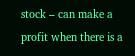stock – can make a profit when there is a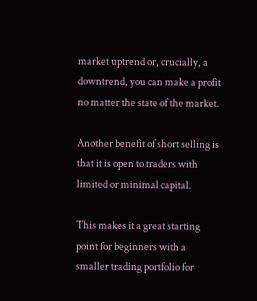market uptrend or, crucially, a downtrend, you can make a profit no matter the state of the market.

Another benefit of short selling is that it is open to traders with limited or minimal capital.

This makes it a great starting point for beginners with a smaller trading portfolio for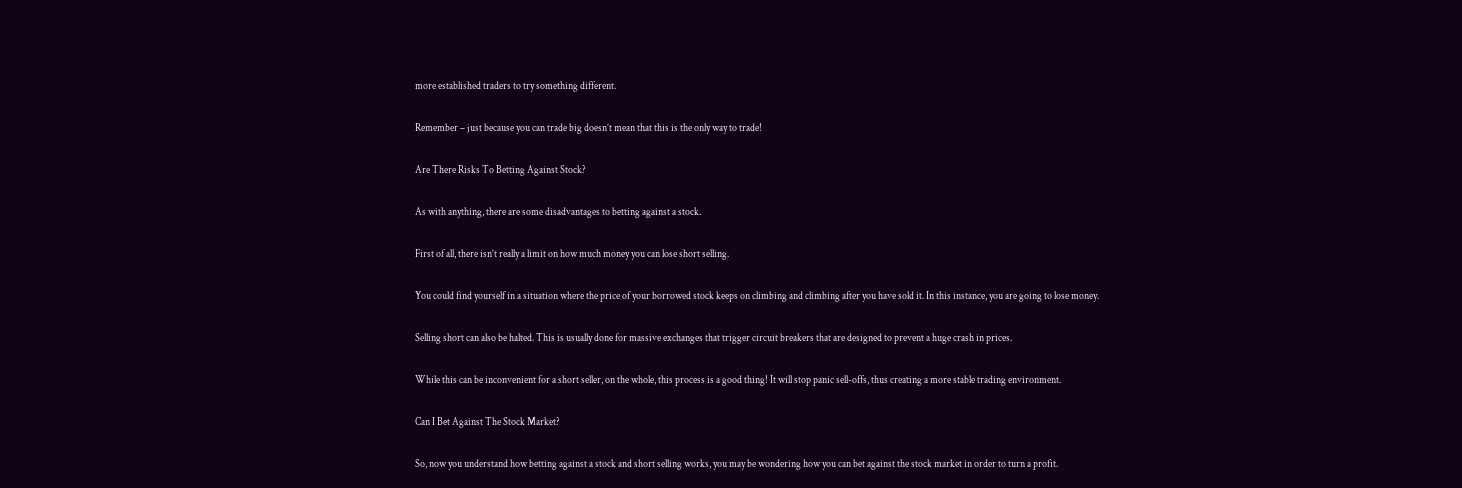more established traders to try something different.

Remember – just because you can trade big doesn’t mean that this is the only way to trade!

Are There Risks To Betting Against Stock?

As with anything, there are some disadvantages to betting against a stock.

First of all, there isn’t really a limit on how much money you can lose short selling.

You could find yourself in a situation where the price of your borrowed stock keeps on climbing and climbing after you have sold it. In this instance, you are going to lose money.

Selling short can also be halted. This is usually done for massive exchanges that trigger circuit breakers that are designed to prevent a huge crash in prices.

While this can be inconvenient for a short seller, on the whole, this process is a good thing! It will stop panic sell-offs, thus creating a more stable trading environment.

Can I Bet Against The Stock Market?

So, now you understand how betting against a stock and short selling works, you may be wondering how you can bet against the stock market in order to turn a profit.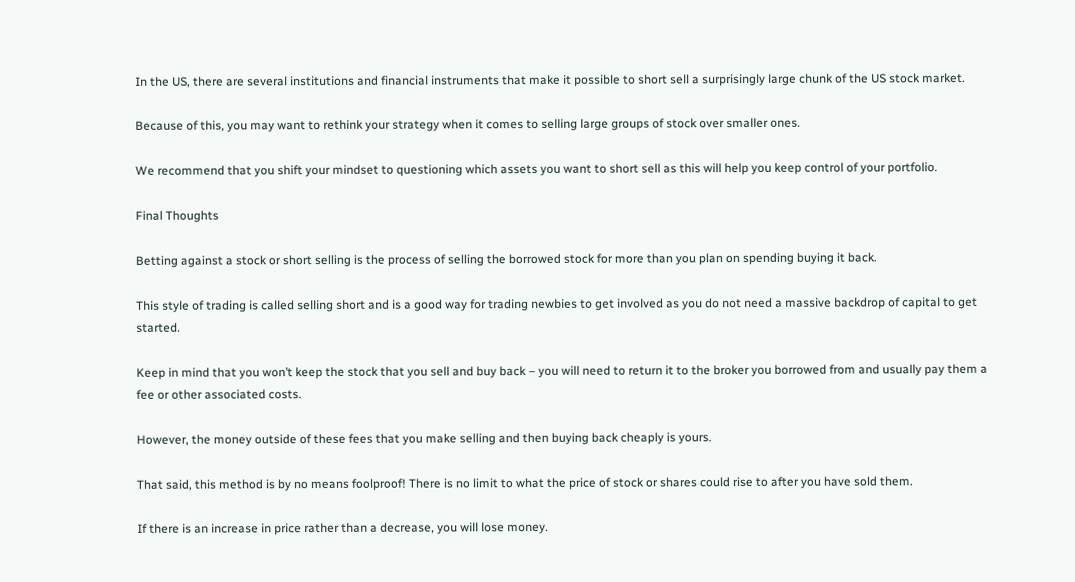In the US, there are several institutions and financial instruments that make it possible to short sell a surprisingly large chunk of the US stock market.

Because of this, you may want to rethink your strategy when it comes to selling large groups of stock over smaller ones.

We recommend that you shift your mindset to questioning which assets you want to short sell as this will help you keep control of your portfolio.

Final Thoughts

Betting against a stock or short selling is the process of selling the borrowed stock for more than you plan on spending buying it back.

This style of trading is called selling short and is a good way for trading newbies to get involved as you do not need a massive backdrop of capital to get started.

Keep in mind that you won’t keep the stock that you sell and buy back – you will need to return it to the broker you borrowed from and usually pay them a fee or other associated costs.

However, the money outside of these fees that you make selling and then buying back cheaply is yours.

That said, this method is by no means foolproof! There is no limit to what the price of stock or shares could rise to after you have sold them.

If there is an increase in price rather than a decrease, you will lose money.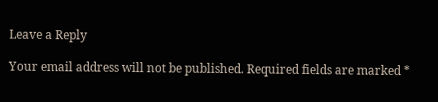Leave a Reply

Your email address will not be published. Required fields are marked *